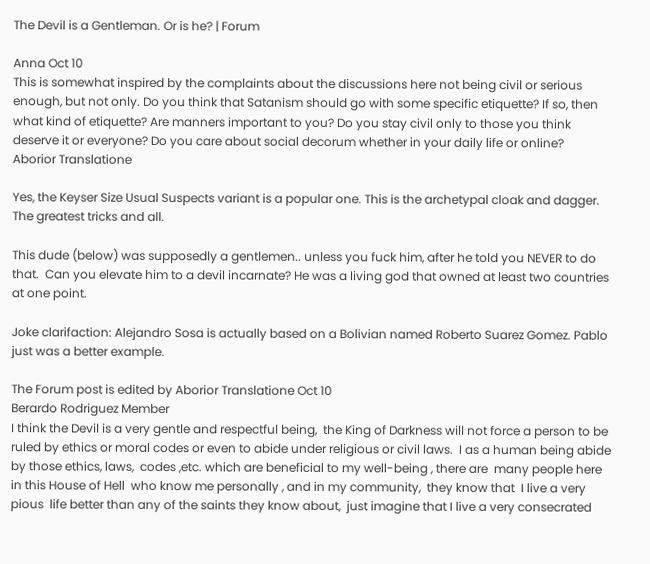The Devil is a Gentleman. Or is he? | Forum

Anna Oct 10
This is somewhat inspired by the complaints about the discussions here not being civil or serious enough, but not only. Do you think that Satanism should go with some specific etiquette? If so, then what kind of etiquette? Are manners important to you? Do you stay civil only to those you think deserve it or everyone? Do you care about social decorum whether in your daily life or online?
Aborior Translatione

Yes, the Keyser Size Usual Suspects variant is a popular one. This is the archetypal cloak and dagger. The greatest tricks and all.

This dude (below) was supposedly a gentlemen.. unless you fuck him, after he told you NEVER to do that.  Can you elevate him to a devil incarnate? He was a living god that owned at least two countries at one point.

Joke clarifaction: Alejandro Sosa is actually based on a Bolivian named Roberto Suarez Gomez. Pablo just was a better example.

The Forum post is edited by Aborior Translatione Oct 10
Berardo Rodriguez Member
I think the Devil is a very gentle and respectful being,  the King of Darkness will not force a person to be ruled by ethics or moral codes or even to abide under religious or civil laws.  I as a human being abide by those ethics, laws,  codes ,etc. which are beneficial to my well-being , there are  many people here in this House of Hell  who know me personally , and in my community,  they know that  I live a very pious  life better than any of the saints they know about,  just imagine that I live a very consecrated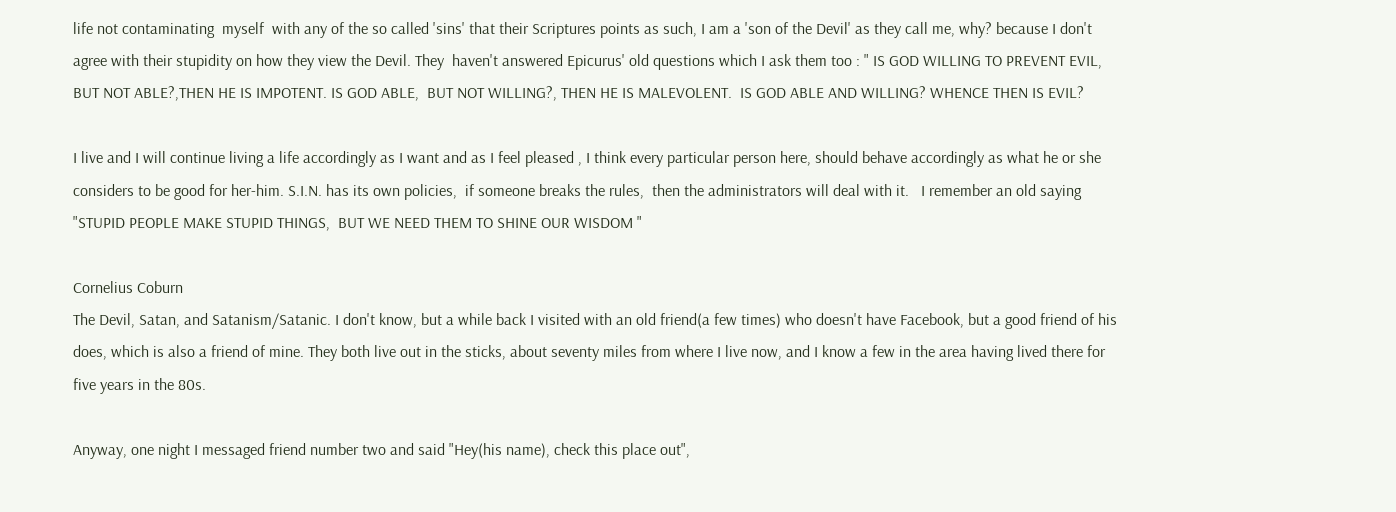life not contaminating  myself  with any of the so called 'sins' that their Scriptures points as such, I am a 'son of the Devil' as they call me, why? because I don't agree with their stupidity on how they view the Devil. They  haven't answered Epicurus' old questions which I ask them too : " IS GOD WILLING TO PREVENT EVIL,  BUT NOT ABLE?,THEN HE IS IMPOTENT. IS GOD ABLE,  BUT NOT WILLING?, THEN HE IS MALEVOLENT.  IS GOD ABLE AND WILLING? WHENCE THEN IS EVIL?

I live and I will continue living a life accordingly as I want and as I feel pleased , I think every particular person here, should behave accordingly as what he or she considers to be good for her-him. S.I.N. has its own policies,  if someone breaks the rules,  then the administrators will deal with it.   I remember an old saying "STUPID PEOPLE MAKE STUPID THINGS,  BUT WE NEED THEM TO SHINE OUR WISDOM "

Cornelius Coburn
The Devil, Satan, and Satanism/Satanic. I don't know, but a while back I visited with an old friend(a few times) who doesn't have Facebook, but a good friend of his does, which is also a friend of mine. They both live out in the sticks, about seventy miles from where I live now, and I know a few in the area having lived there for five years in the 80s.

Anyway, one night I messaged friend number two and said "Hey(his name), check this place out",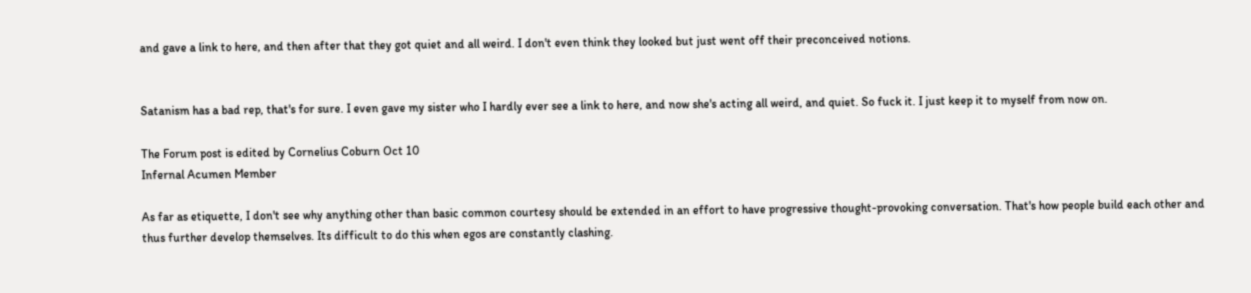and gave a link to here, and then after that they got quiet and all weird. I don't even think they looked but just went off their preconceived notions.


Satanism has a bad rep, that's for sure. I even gave my sister who I hardly ever see a link to here, and now she's acting all weird, and quiet. So fuck it. I just keep it to myself from now on.

The Forum post is edited by Cornelius Coburn Oct 10
Infernal Acumen Member

As far as etiquette, I don't see why anything other than basic common courtesy should be extended in an effort to have progressive thought-provoking conversation. That's how people build each other and thus further develop themselves. Its difficult to do this when egos are constantly clashing.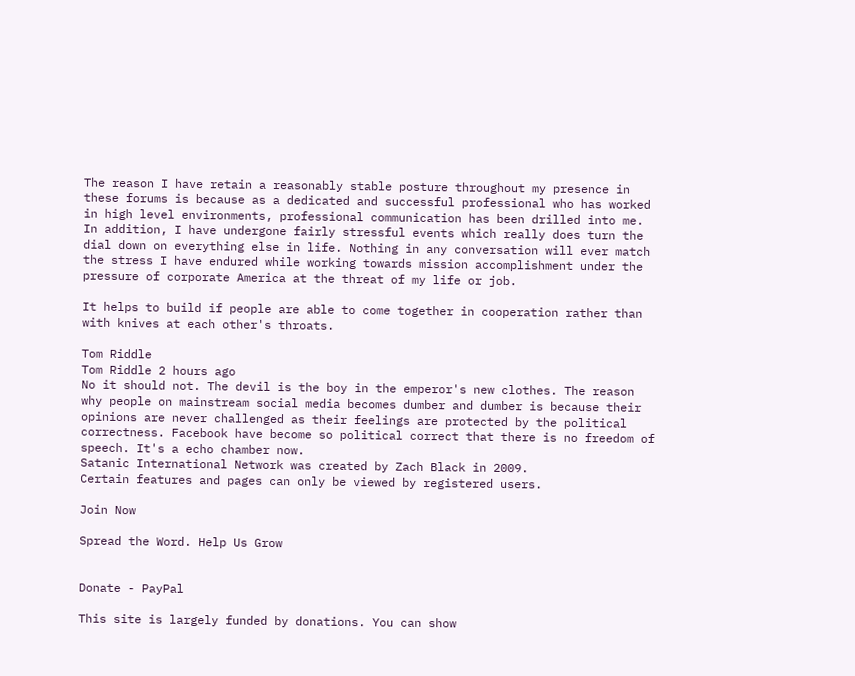The reason I have retain a reasonably stable posture throughout my presence in these forums is because as a dedicated and successful professional who has worked in high level environments, professional communication has been drilled into me. In addition, I have undergone fairly stressful events which really does turn the dial down on everything else in life. Nothing in any conversation will ever match the stress I have endured while working towards mission accomplishment under the pressure of corporate America at the threat of my life or job.

It helps to build if people are able to come together in cooperation rather than with knives at each other's throats.

Tom Riddle
Tom Riddle 2 hours ago
No it should not. The devil is the boy in the emperor's new clothes. The reason why people on mainstream social media becomes dumber and dumber is because their opinions are never challenged as their feelings are protected by the political correctness. Facebook have become so political correct that there is no freedom of speech. It's a echo chamber now.
Satanic International Network was created by Zach Black in 2009.
Certain features and pages can only be viewed by registered users.

Join Now

Spread the Word. Help Us Grow


Donate - PayPal

This site is largely funded by donations. You can show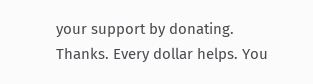your support by donating. Thanks. Every dollar helps. You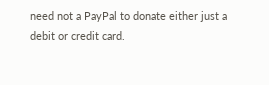need not a PayPal to donate either just a debit or credit card.